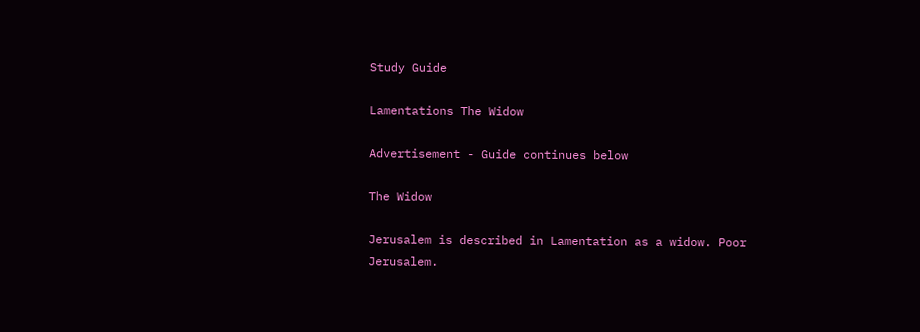Study Guide

Lamentations The Widow

Advertisement - Guide continues below

The Widow

Jerusalem is described in Lamentation as a widow. Poor Jerusalem.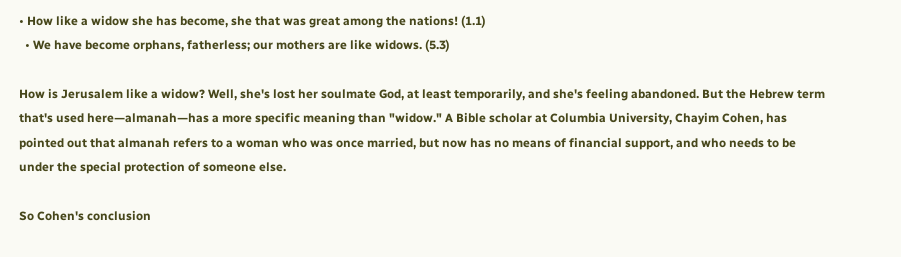• How like a widow she has become, she that was great among the nations! (1.1)
  • We have become orphans, fatherless; our mothers are like widows. (5.3)

How is Jerusalem like a widow? Well, she's lost her soulmate God, at least temporarily, and she's feeling abandoned. But the Hebrew term that's used here—almanah—has a more specific meaning than "widow." A Bible scholar at Columbia University, Chayim Cohen, has pointed out that almanah refers to a woman who was once married, but now has no means of financial support, and who needs to be under the special protection of someone else.

So Cohen's conclusion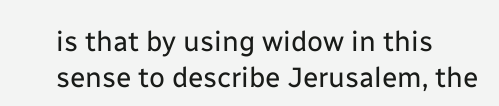is that by using widow in this sense to describe Jerusalem, the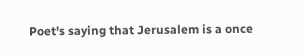Poet's saying that Jerusalem is a once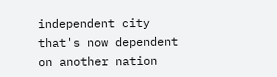independent city that's now dependent on another nation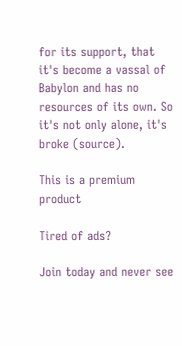for its support, that it's become a vassal of Babylon and has no resources of its own. So it's not only alone, it's broke (source).

This is a premium product

Tired of ads?

Join today and never see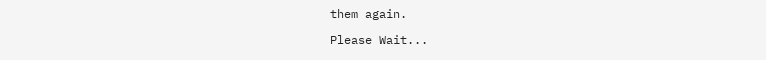them again.

Please Wait...